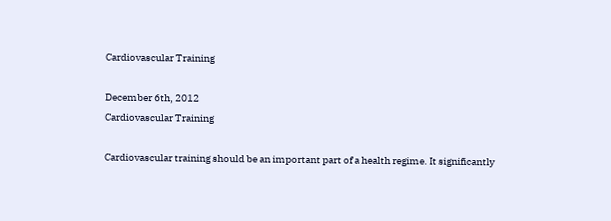Cardiovascular Training

December 6th, 2012
Cardiovascular Training

Cardiovascular training should be an important part of a health regime. It significantly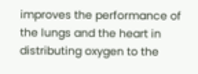improves the performance of the lungs and the heart in distributing oxygen to the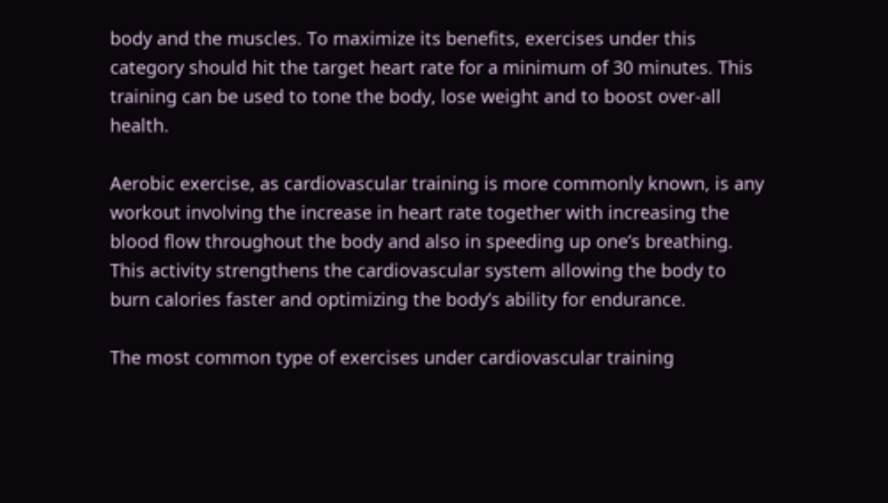body and the muscles. To maximize its benefits, exercises under this category should hit the target heart rate for a minimum of 30 minutes. This training can be used to tone the body, lose weight and to boost over-all health.

Aerobic exercise, as cardiovascular training is more commonly known, is any workout involving the increase in heart rate together with increasing the blood flow throughout the body and also in speeding up one’s breathing. This activity strengthens the cardiovascular system allowing the body to burn calories faster and optimizing the body’s ability for endurance.

The most common type of exercises under cardiovascular training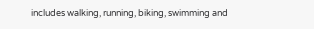includes walking, running, biking, swimming and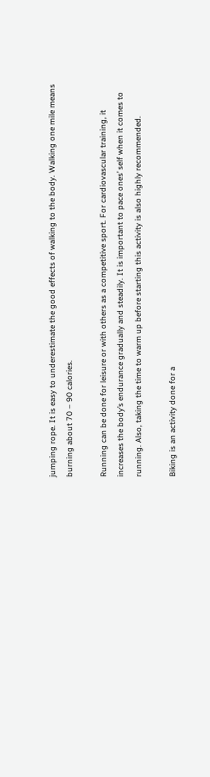jumping rope. It is easy to underestimate the good effects of walking to the body. Walking one mile means burning about 70 – 90 calories.

Running can be done for leisure or with others as a competitive sport. For cardiovascular training, it increases the body’s endurance gradually and steadily. It is important to pace ones’ self when it comes to running. Also, taking the time to warm up before starting this activity is also highly recommended.

Biking is an activity done for a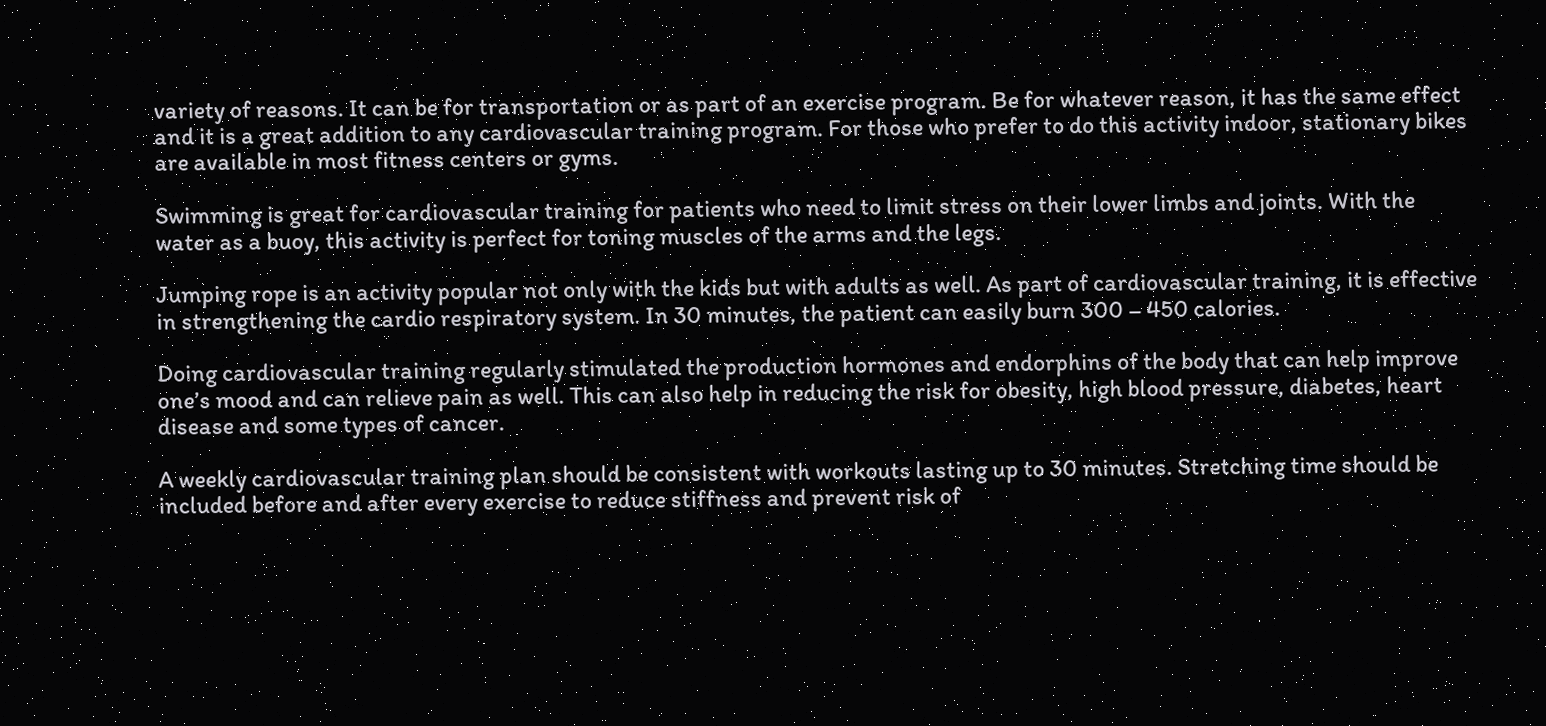variety of reasons. It can be for transportation or as part of an exercise program. Be for whatever reason, it has the same effect and it is a great addition to any cardiovascular training program. For those who prefer to do this activity indoor, stationary bikes are available in most fitness centers or gyms.

Swimming is great for cardiovascular training for patients who need to limit stress on their lower limbs and joints. With the water as a buoy, this activity is perfect for toning muscles of the arms and the legs.

Jumping rope is an activity popular not only with the kids but with adults as well. As part of cardiovascular training, it is effective in strengthening the cardio respiratory system. In 30 minutes, the patient can easily burn 300 – 450 calories.

Doing cardiovascular training regularly stimulated the production hormones and endorphins of the body that can help improve one’s mood and can relieve pain as well. This can also help in reducing the risk for obesity, high blood pressure, diabetes, heart disease and some types of cancer.

A weekly cardiovascular training plan should be consistent with workouts lasting up to 30 minutes. Stretching time should be included before and after every exercise to reduce stiffness and prevent risk of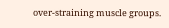over-straining muscle groups.